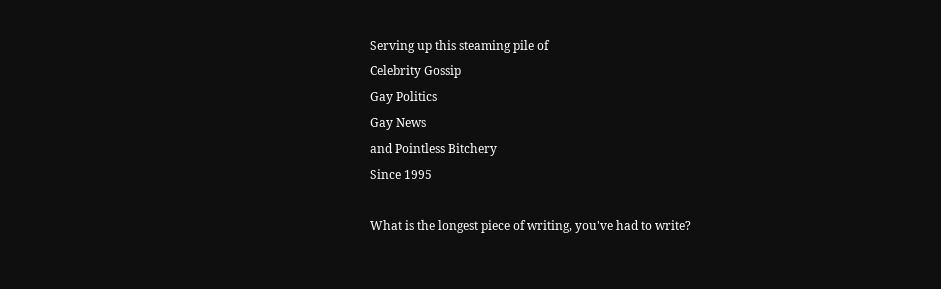Serving up this steaming pile of
Celebrity Gossip
Gay Politics
Gay News
and Pointless Bitchery
Since 1995

What is the longest piece of writing, you've had to write?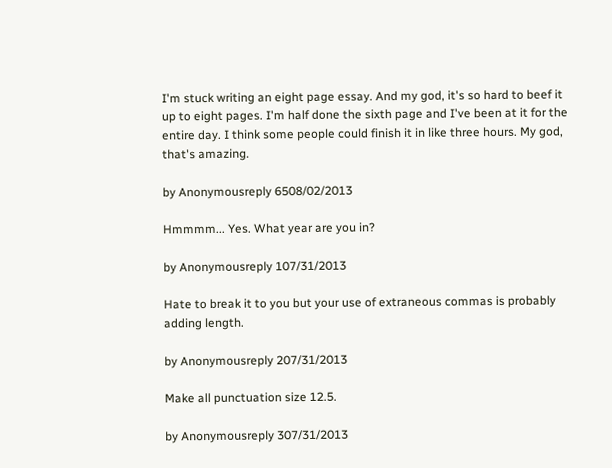I'm stuck writing an eight page essay. And my god, it's so hard to beef it up to eight pages. I'm half done the sixth page and I've been at it for the entire day. I think some people could finish it in like three hours. My god, that's amazing.

by Anonymousreply 6508/02/2013

Hmmmm... Yes. What year are you in?

by Anonymousreply 107/31/2013

Hate to break it to you but your use of extraneous commas is probably adding length.

by Anonymousreply 207/31/2013

Make all punctuation size 12.5.

by Anonymousreply 307/31/2013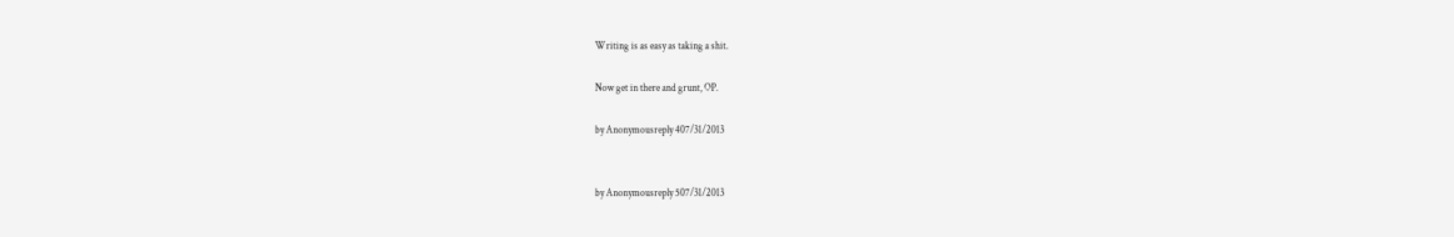Writing is as easy as taking a shit.

Now get in there and grunt, OP.

by Anonymousreply 407/31/2013


by Anonymousreply 507/31/2013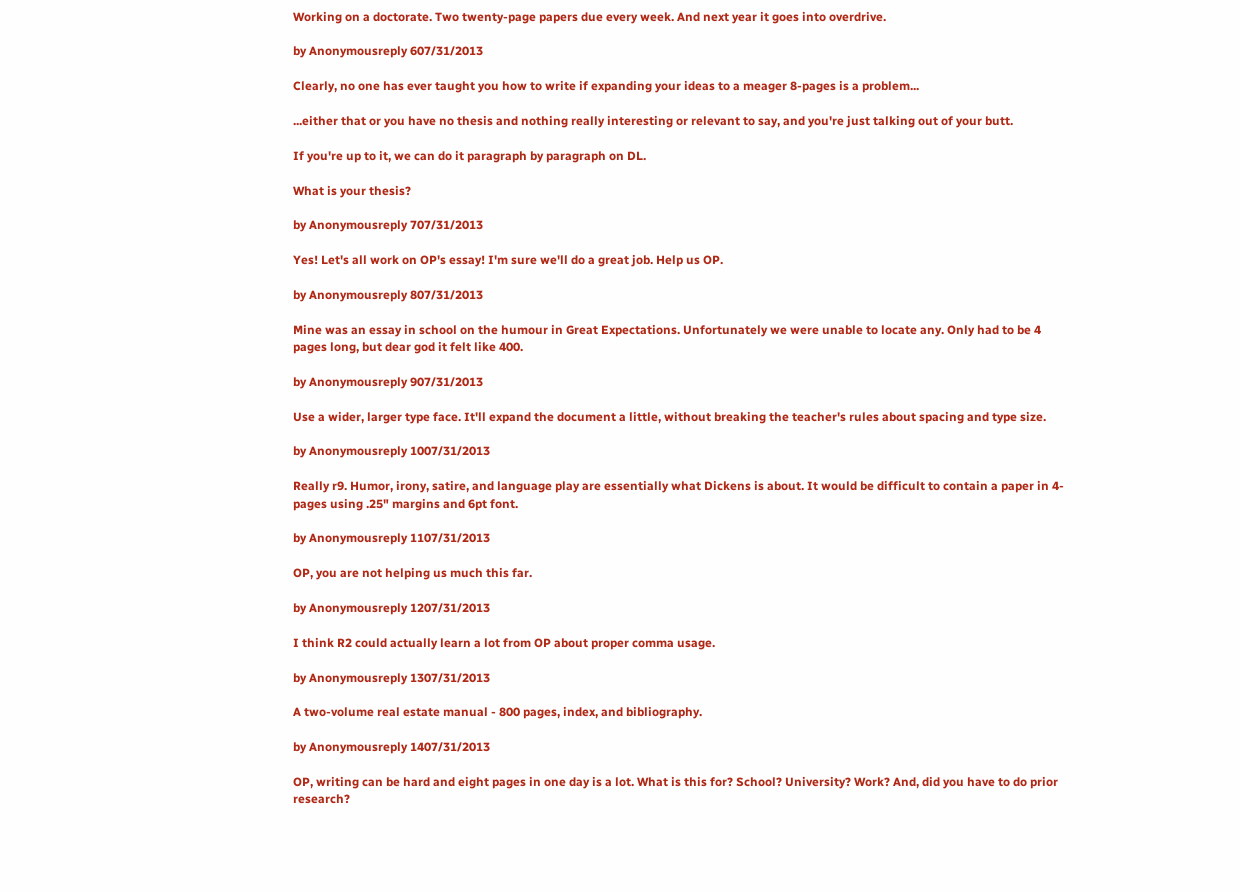Working on a doctorate. Two twenty-page papers due every week. And next year it goes into overdrive.

by Anonymousreply 607/31/2013

Clearly, no one has ever taught you how to write if expanding your ideas to a meager 8-pages is a problem...

...either that or you have no thesis and nothing really interesting or relevant to say, and you're just talking out of your butt.

If you're up to it, we can do it paragraph by paragraph on DL.

What is your thesis?

by Anonymousreply 707/31/2013

Yes! Let's all work on OP's essay! I'm sure we'll do a great job. Help us OP.

by Anonymousreply 807/31/2013

Mine was an essay in school on the humour in Great Expectations. Unfortunately we were unable to locate any. Only had to be 4 pages long, but dear god it felt like 400.

by Anonymousreply 907/31/2013

Use a wider, larger type face. It'll expand the document a little, without breaking the teacher's rules about spacing and type size.

by Anonymousreply 1007/31/2013

Really r9. Humor, irony, satire, and language play are essentially what Dickens is about. It would be difficult to contain a paper in 4-pages using .25" margins and 6pt font.

by Anonymousreply 1107/31/2013

OP, you are not helping us much this far.

by Anonymousreply 1207/31/2013

I think R2 could actually learn a lot from OP about proper comma usage.

by Anonymousreply 1307/31/2013

A two-volume real estate manual - 800 pages, index, and bibliography.

by Anonymousreply 1407/31/2013

OP, writing can be hard and eight pages in one day is a lot. What is this for? School? University? Work? And, did you have to do prior research?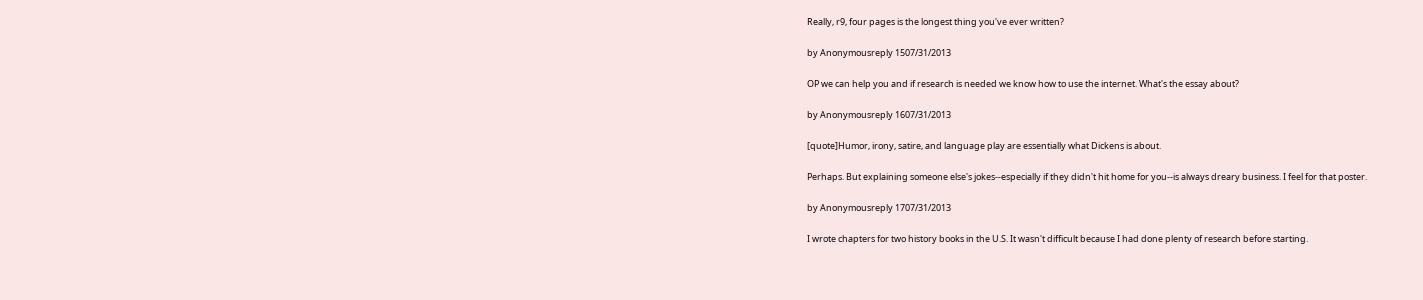Really, r9, four pages is the longest thing you've ever written?

by Anonymousreply 1507/31/2013

OP we can help you and if research is needed we know how to use the internet. What's the essay about?

by Anonymousreply 1607/31/2013

[quote]Humor, irony, satire, and language play are essentially what Dickens is about.

Perhaps. But explaining someone else's jokes--especially if they didn't hit home for you--is always dreary business. I feel for that poster.

by Anonymousreply 1707/31/2013

I wrote chapters for two history books in the U.S. It wasn't difficult because I had done plenty of research before starting.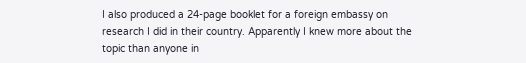I also produced a 24-page booklet for a foreign embassy on research I did in their country. Apparently I knew more about the topic than anyone in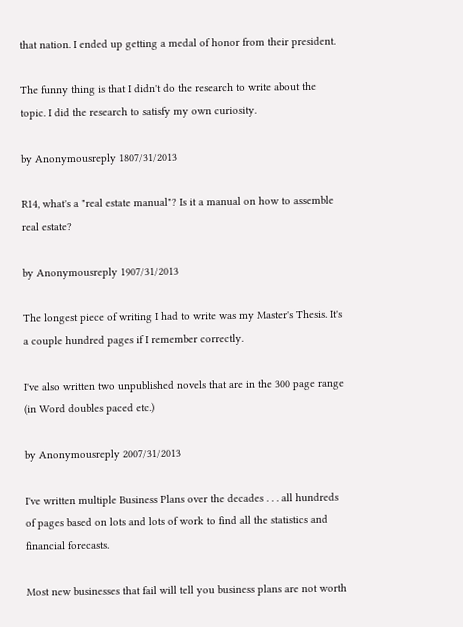that nation. I ended up getting a medal of honor from their president.

The funny thing is that I didn't do the research to write about the topic. I did the research to satisfy my own curiosity.

by Anonymousreply 1807/31/2013

R14, what's a "real estate manual"? Is it a manual on how to assemble real estate?

by Anonymousreply 1907/31/2013

The longest piece of writing I had to write was my Master's Thesis. It's a couple hundred pages if I remember correctly.

I've also written two unpublished novels that are in the 300 page range (in Word doubles paced etc.)

by Anonymousreply 2007/31/2013

I've written multiple Business Plans over the decades . . . all hundreds of pages based on lots and lots of work to find all the statistics and financial forecasts.

Most new businesses that fail will tell you business plans are not worth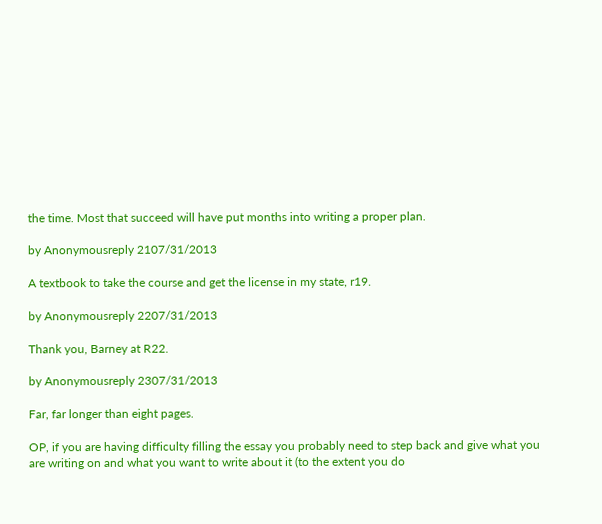the time. Most that succeed will have put months into writing a proper plan.

by Anonymousreply 2107/31/2013

A textbook to take the course and get the license in my state, r19.

by Anonymousreply 2207/31/2013

Thank you, Barney at R22.

by Anonymousreply 2307/31/2013

Far, far longer than eight pages.

OP, if you are having difficulty filling the essay you probably need to step back and give what you are writing on and what you want to write about it (to the extent you do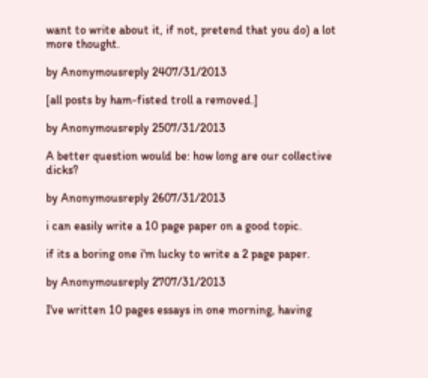want to write about it, if not, pretend that you do) a lot more thought.

by Anonymousreply 2407/31/2013

[all posts by ham-fisted troll a removed.]

by Anonymousreply 2507/31/2013

A better question would be: how long are our collective dicks?

by Anonymousreply 2607/31/2013

i can easily write a 10 page paper on a good topic.

if its a boring one i'm lucky to write a 2 page paper.

by Anonymousreply 2707/31/2013

I've written 10 pages essays in one morning, having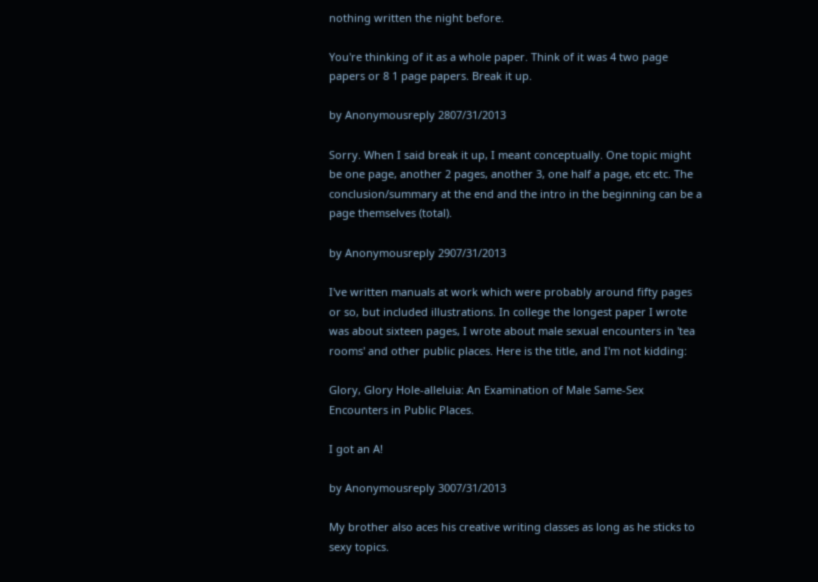nothing written the night before.

You're thinking of it as a whole paper. Think of it was 4 two page papers or 8 1 page papers. Break it up.

by Anonymousreply 2807/31/2013

Sorry. When I said break it up, I meant conceptually. One topic might be one page, another 2 pages, another 3, one half a page, etc etc. The conclusion/summary at the end and the intro in the beginning can be a page themselves (total).

by Anonymousreply 2907/31/2013

I've written manuals at work which were probably around fifty pages or so, but included illustrations. In college the longest paper I wrote was about sixteen pages, I wrote about male sexual encounters in 'tea rooms' and other public places. Here is the title, and I'm not kidding:

Glory, Glory Hole-alleluia: An Examination of Male Same-Sex Encounters in Public Places.

I got an A!

by Anonymousreply 3007/31/2013

My brother also aces his creative writing classes as long as he sticks to sexy topics.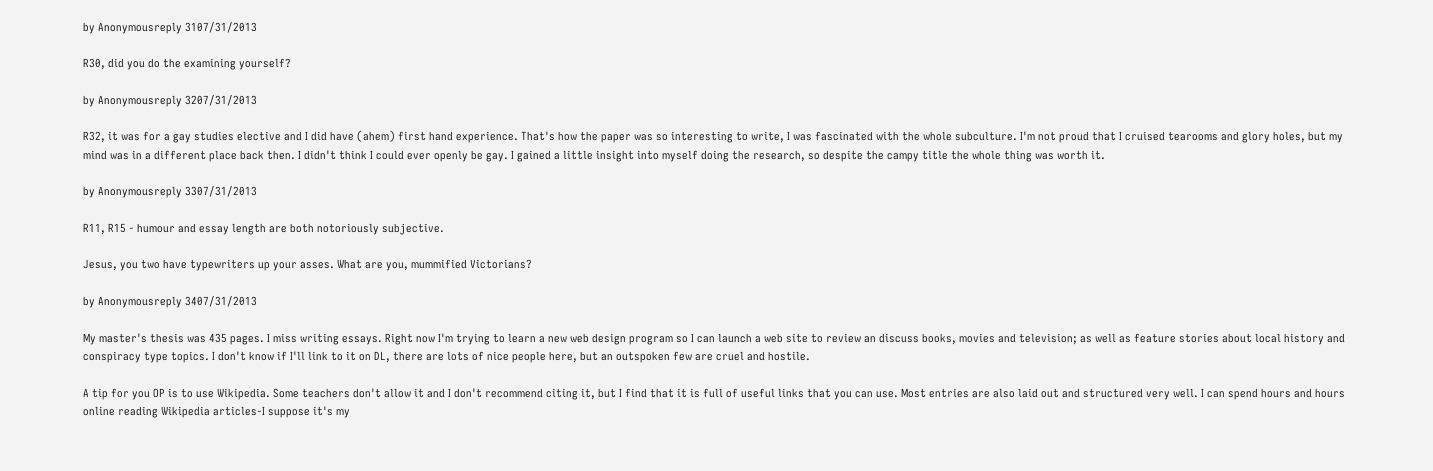by Anonymousreply 3107/31/2013

R30, did you do the examining yourself?

by Anonymousreply 3207/31/2013

R32, it was for a gay studies elective and I did have (ahem) first hand experience. That's how the paper was so interesting to write, I was fascinated with the whole subculture. I'm not proud that I cruised tearooms and glory holes, but my mind was in a different place back then. I didn't think I could ever openly be gay. I gained a little insight into myself doing the research, so despite the campy title the whole thing was worth it.

by Anonymousreply 3307/31/2013

R11, R15 - humour and essay length are both notoriously subjective.

Jesus, you two have typewriters up your asses. What are you, mummified Victorians?

by Anonymousreply 3407/31/2013

My master's thesis was 435 pages. I miss writing essays. Right now I'm trying to learn a new web design program so I can launch a web site to review an discuss books, movies and television; as well as feature stories about local history and conspiracy type topics. I don't know if I'll link to it on DL, there are lots of nice people here, but an outspoken few are cruel and hostile.

A tip for you OP is to use Wikipedia. Some teachers don't allow it and I don't recommend citing it, but I find that it is full of useful links that you can use. Most entries are also laid out and structured very well. I can spend hours and hours online reading Wikipedia articles-I suppose it's my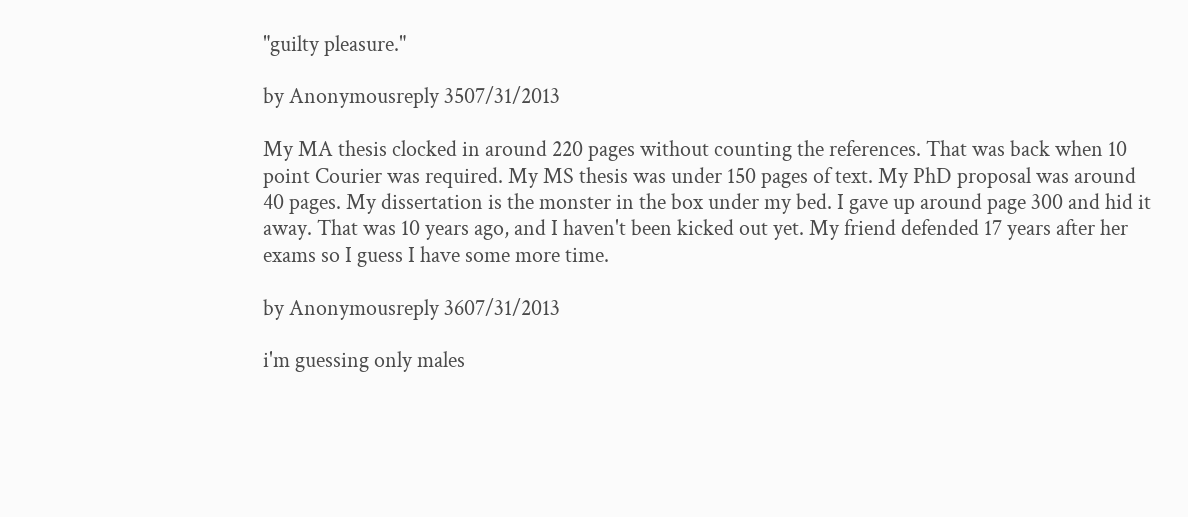"guilty pleasure."

by Anonymousreply 3507/31/2013

My MA thesis clocked in around 220 pages without counting the references. That was back when 10 point Courier was required. My MS thesis was under 150 pages of text. My PhD proposal was around 40 pages. My dissertation is the monster in the box under my bed. I gave up around page 300 and hid it away. That was 10 years ago, and I haven't been kicked out yet. My friend defended 17 years after her exams so I guess I have some more time.

by Anonymousreply 3607/31/2013

i'm guessing only males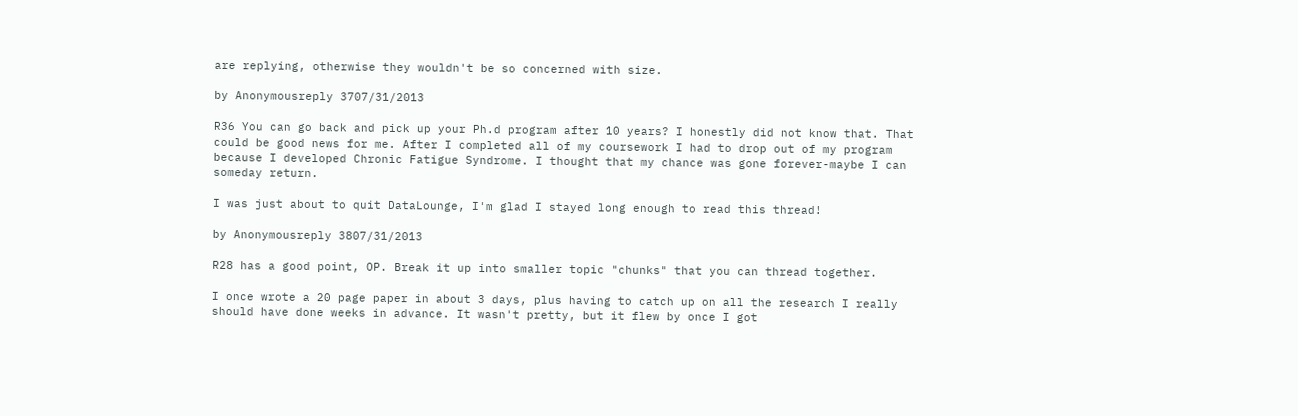are replying, otherwise they wouldn't be so concerned with size.

by Anonymousreply 3707/31/2013

R36 You can go back and pick up your Ph.d program after 10 years? I honestly did not know that. That could be good news for me. After I completed all of my coursework I had to drop out of my program because I developed Chronic Fatigue Syndrome. I thought that my chance was gone forever-maybe I can someday return.

I was just about to quit DataLounge, I'm glad I stayed long enough to read this thread!

by Anonymousreply 3807/31/2013

R28 has a good point, OP. Break it up into smaller topic "chunks" that you can thread together.

I once wrote a 20 page paper in about 3 days, plus having to catch up on all the research I really should have done weeks in advance. It wasn't pretty, but it flew by once I got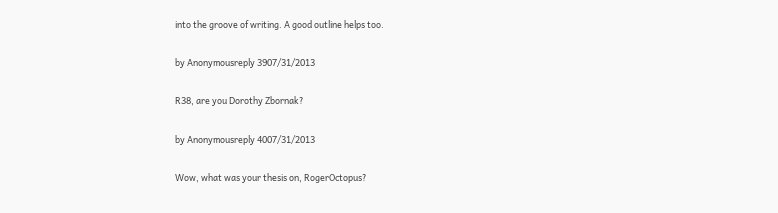into the groove of writing. A good outline helps too.

by Anonymousreply 3907/31/2013

R38, are you Dorothy Zbornak?

by Anonymousreply 4007/31/2013

Wow, what was your thesis on, RogerOctopus?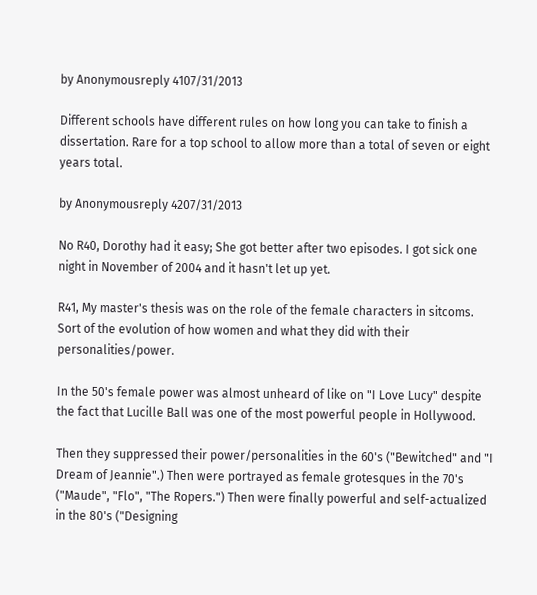by Anonymousreply 4107/31/2013

Different schools have different rules on how long you can take to finish a dissertation. Rare for a top school to allow more than a total of seven or eight years total.

by Anonymousreply 4207/31/2013

No R40, Dorothy had it easy; She got better after two episodes. I got sick one night in November of 2004 and it hasn't let up yet.

R41, My master's thesis was on the role of the female characters in sitcoms. Sort of the evolution of how women and what they did with their personalities/power.

In the 50's female power was almost unheard of like on "I Love Lucy" despite the fact that Lucille Ball was one of the most powerful people in Hollywood.

Then they suppressed their power/personalities in the 60's ("Bewitched" and "I Dream of Jeannie".) Then were portrayed as female grotesques in the 70's ("Maude", "Flo", "The Ropers.") Then were finally powerful and self-actualized in the 80's ("Designing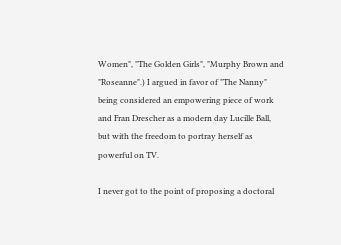Women", "The Golden Girls", "Murphy Brown and "Roseanne".) I argued in favor of "The Nanny" being considered an empowering piece of work and Fran Drescher as a modern day Lucille Ball, but with the freedom to portray herself as powerful on TV.

I never got to the point of proposing a doctoral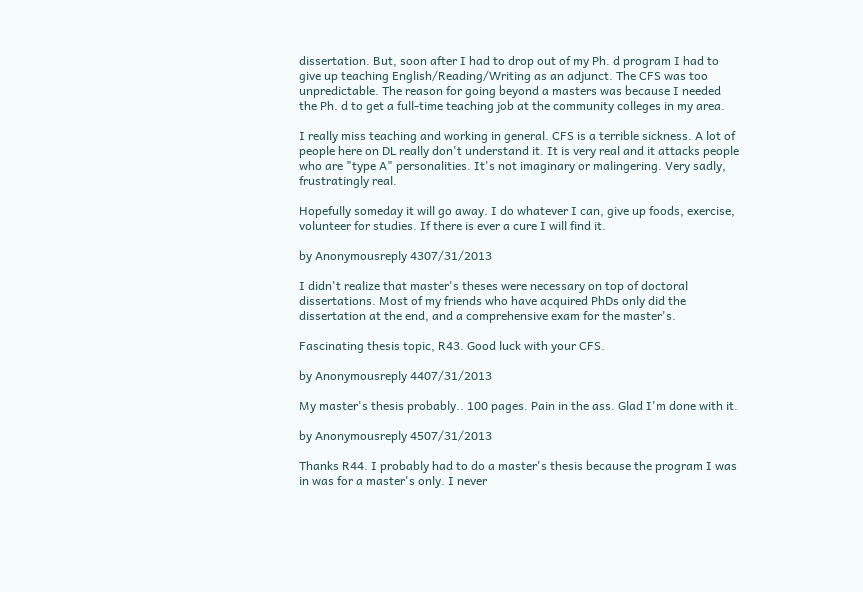dissertation. But, soon after I had to drop out of my Ph. d program I had to give up teaching English/Reading/Writing as an adjunct. The CFS was too unpredictable. The reason for going beyond a masters was because I needed the Ph. d to get a full-time teaching job at the community colleges in my area.

I really miss teaching and working in general. CFS is a terrible sickness. A lot of people here on DL really don't understand it. It is very real and it attacks people who are "type A" personalities. It's not imaginary or malingering. Very sadly, frustratingly real.

Hopefully someday it will go away. I do whatever I can, give up foods, exercise, volunteer for studies. If there is ever a cure I will find it.

by Anonymousreply 4307/31/2013

I didn't realize that master's theses were necessary on top of doctoral dissertations. Most of my friends who have acquired PhDs only did the dissertation at the end, and a comprehensive exam for the master's.

Fascinating thesis topic, R43. Good luck with your CFS.

by Anonymousreply 4407/31/2013

My master's thesis probably.. 100 pages. Pain in the ass. Glad I'm done with it.

by Anonymousreply 4507/31/2013

Thanks R44. I probably had to do a master's thesis because the program I was in was for a master's only. I never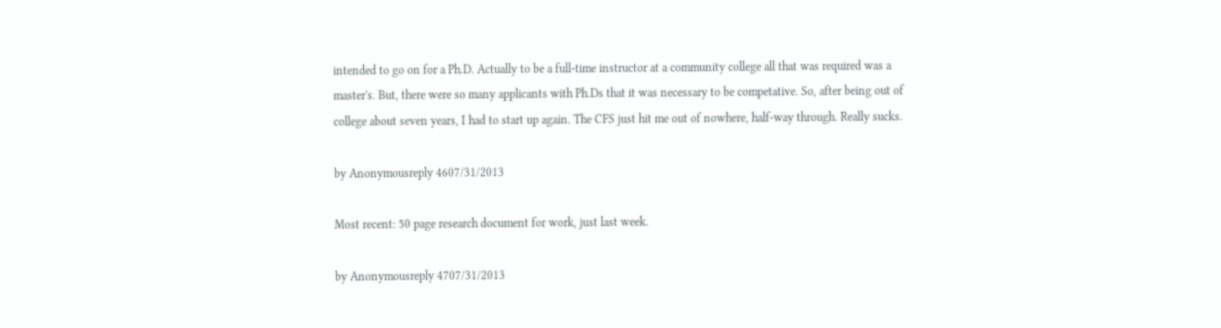intended to go on for a Ph.D. Actually to be a full-time instructor at a community college all that was required was a master's. But, there were so many applicants with Ph.Ds that it was necessary to be competative. So, after being out of college about seven years, I had to start up again. The CFS just hit me out of nowhere, half-way through. Really sucks.

by Anonymousreply 4607/31/2013

Most recent: 50 page research document for work, just last week.

by Anonymousreply 4707/31/2013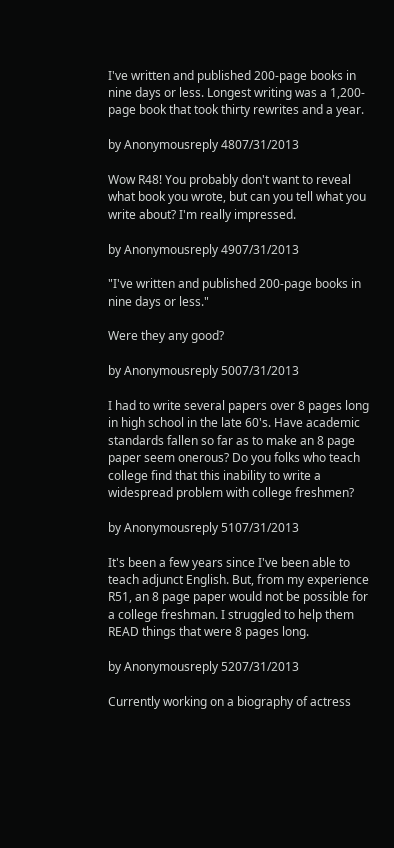I've written and published 200-page books in nine days or less. Longest writing was a 1,200-page book that took thirty rewrites and a year.

by Anonymousreply 4807/31/2013

Wow R48! You probably don't want to reveal what book you wrote, but can you tell what you write about? I'm really impressed.

by Anonymousreply 4907/31/2013

"I've written and published 200-page books in nine days or less."

Were they any good?

by Anonymousreply 5007/31/2013

I had to write several papers over 8 pages long in high school in the late 60's. Have academic standards fallen so far as to make an 8 page paper seem onerous? Do you folks who teach college find that this inability to write a widespread problem with college freshmen?

by Anonymousreply 5107/31/2013

It's been a few years since I've been able to teach adjunct English. But, from my experience R51, an 8 page paper would not be possible for a college freshman. I struggled to help them READ things that were 8 pages long.

by Anonymousreply 5207/31/2013

Currently working on a biography of actress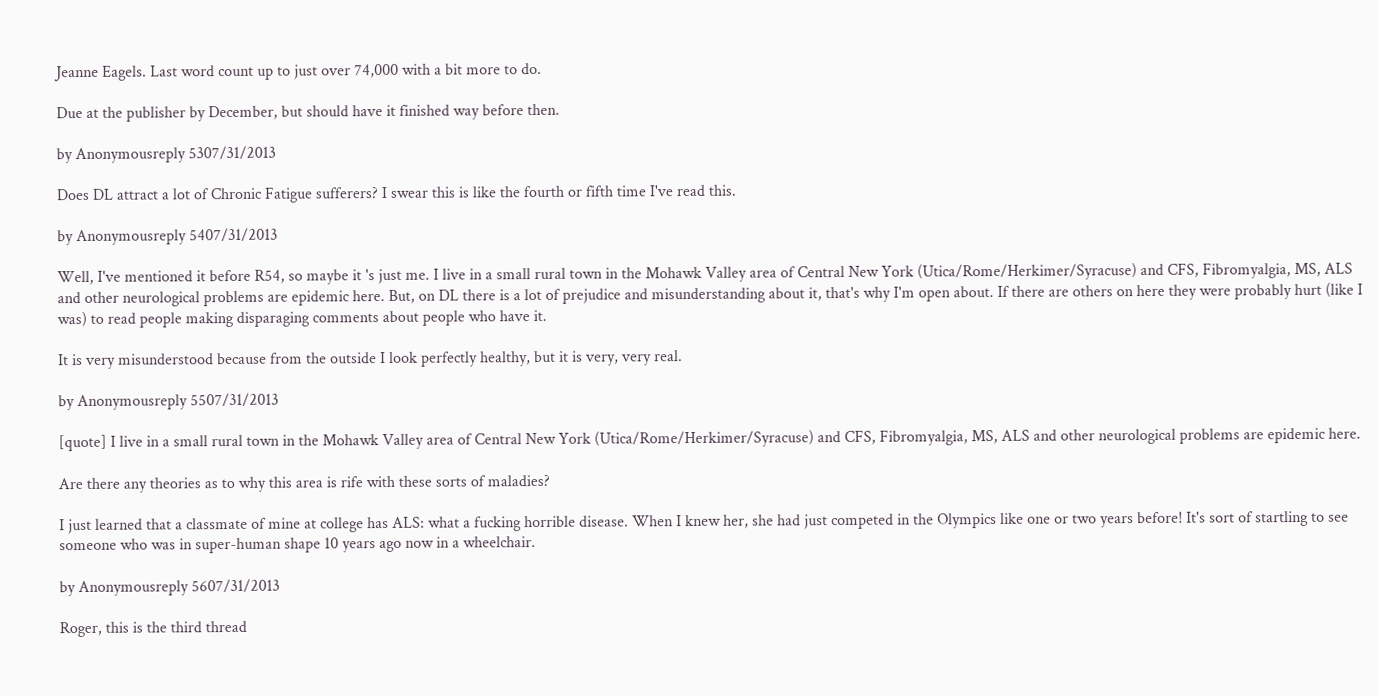Jeanne Eagels. Last word count up to just over 74,000 with a bit more to do.

Due at the publisher by December, but should have it finished way before then.

by Anonymousreply 5307/31/2013

Does DL attract a lot of Chronic Fatigue sufferers? I swear this is like the fourth or fifth time I've read this.

by Anonymousreply 5407/31/2013

Well, I've mentioned it before R54, so maybe it 's just me. I live in a small rural town in the Mohawk Valley area of Central New York (Utica/Rome/Herkimer/Syracuse) and CFS, Fibromyalgia, MS, ALS and other neurological problems are epidemic here. But, on DL there is a lot of prejudice and misunderstanding about it, that's why I'm open about. If there are others on here they were probably hurt (like I was) to read people making disparaging comments about people who have it.

It is very misunderstood because from the outside I look perfectly healthy, but it is very, very real.

by Anonymousreply 5507/31/2013

[quote] I live in a small rural town in the Mohawk Valley area of Central New York (Utica/Rome/Herkimer/Syracuse) and CFS, Fibromyalgia, MS, ALS and other neurological problems are epidemic here.

Are there any theories as to why this area is rife with these sorts of maladies?

I just learned that a classmate of mine at college has ALS: what a fucking horrible disease. When I knew her, she had just competed in the Olympics like one or two years before! It's sort of startling to see someone who was in super-human shape 10 years ago now in a wheelchair.

by Anonymousreply 5607/31/2013

Roger, this is the third thread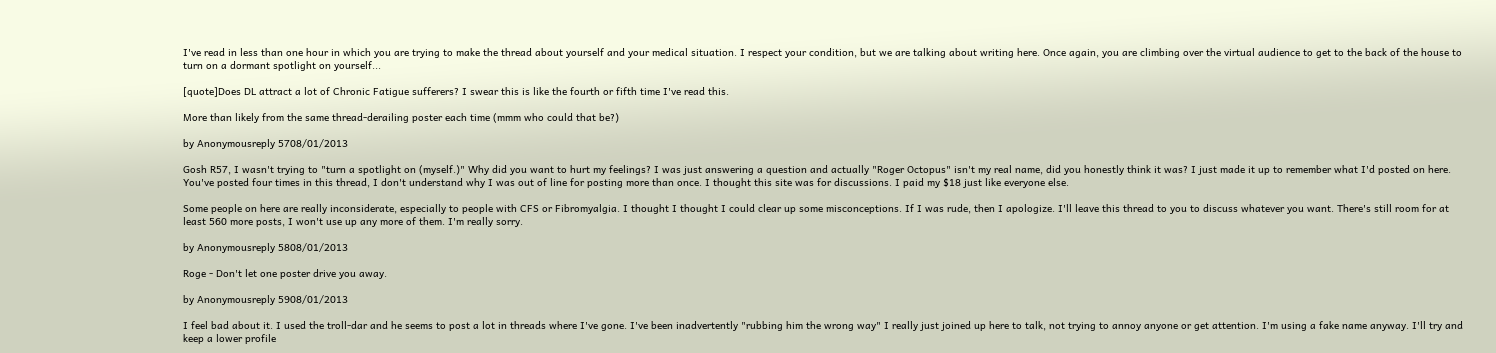I've read in less than one hour in which you are trying to make the thread about yourself and your medical situation. I respect your condition, but we are talking about writing here. Once again, you are climbing over the virtual audience to get to the back of the house to turn on a dormant spotlight on yourself...

[quote]Does DL attract a lot of Chronic Fatigue sufferers? I swear this is like the fourth or fifth time I've read this.

More than likely from the same thread-derailing poster each time (mmm who could that be?)

by Anonymousreply 5708/01/2013

Gosh R57, I wasn't trying to "turn a spotlight on (myself.)" Why did you want to hurt my feelings? I was just answering a question and actually "Roger Octopus" isn't my real name, did you honestly think it was? I just made it up to remember what I'd posted on here. You've posted four times in this thread, I don't understand why I was out of line for posting more than once. I thought this site was for discussions. I paid my $18 just like everyone else.

Some people on here are really inconsiderate, especially to people with CFS or Fibromyalgia. I thought I thought I could clear up some misconceptions. If I was rude, then I apologize. I'll leave this thread to you to discuss whatever you want. There's still room for at least 560 more posts, I won't use up any more of them. I'm really sorry.

by Anonymousreply 5808/01/2013

Roge - Don't let one poster drive you away.

by Anonymousreply 5908/01/2013

I feel bad about it. I used the troll-dar and he seems to post a lot in threads where I've gone. I've been inadvertently "rubbing him the wrong way" I really just joined up here to talk, not trying to annoy anyone or get attention. I'm using a fake name anyway. I'll try and keep a lower profile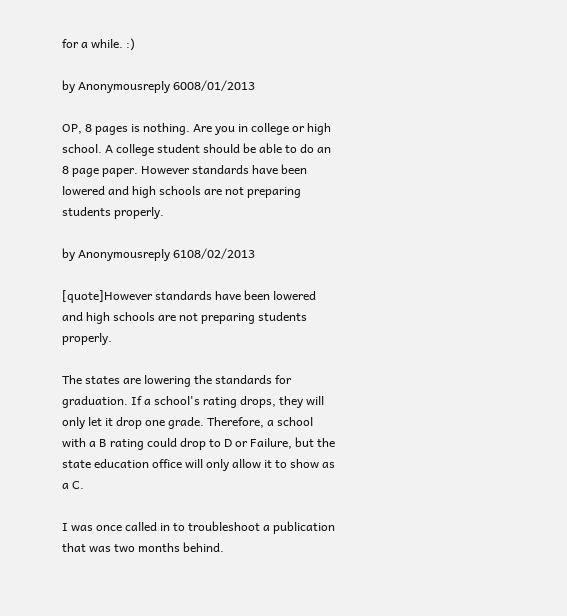for a while. :)

by Anonymousreply 6008/01/2013

OP, 8 pages is nothing. Are you in college or high school. A college student should be able to do an 8 page paper. However standards have been lowered and high schools are not preparing students properly.

by Anonymousreply 6108/02/2013

[quote]However standards have been lowered and high schools are not preparing students properly.

The states are lowering the standards for graduation. If a school's rating drops, they will only let it drop one grade. Therefore, a school with a B rating could drop to D or Failure, but the state education office will only allow it to show as a C.

I was once called in to troubleshoot a publication that was two months behind.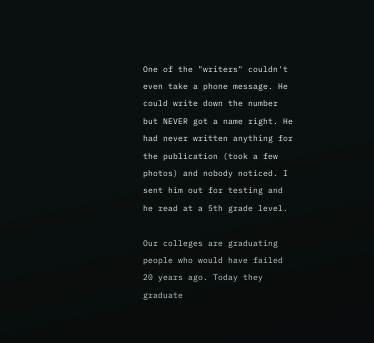One of the "writers" couldn't even take a phone message. He could write down the number but NEVER got a name right. He had never written anything for the publication (took a few photos) and nobody noticed. I sent him out for testing and he read at a 5th grade level.

Our colleges are graduating people who would have failed 20 years ago. Today they graduate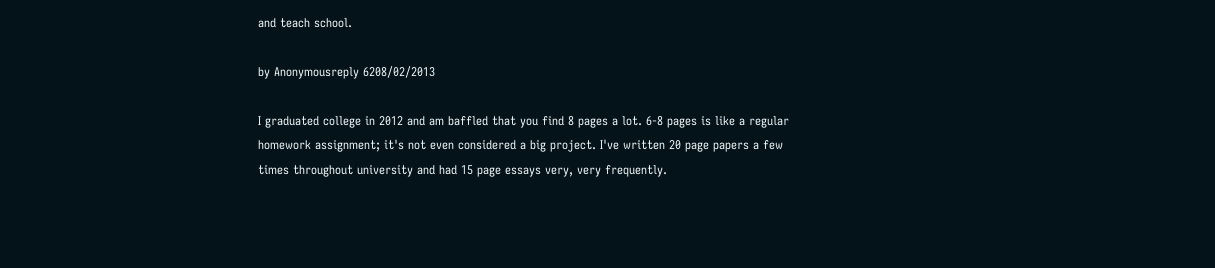and teach school.

by Anonymousreply 6208/02/2013

I graduated college in 2012 and am baffled that you find 8 pages a lot. 6-8 pages is like a regular homework assignment; it's not even considered a big project. I've written 20 page papers a few times throughout university and had 15 page essays very, very frequently.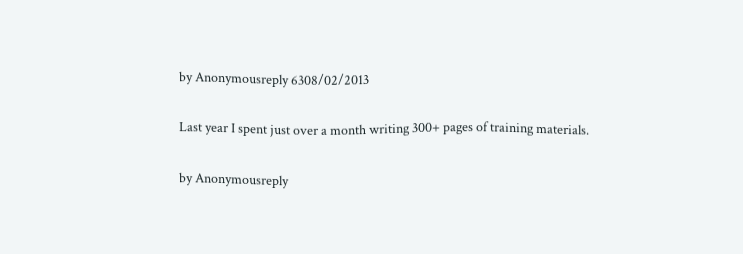by Anonymousreply 6308/02/2013

Last year I spent just over a month writing 300+ pages of training materials.

by Anonymousreply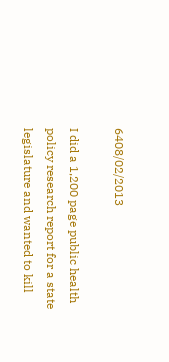6408/02/2013

I did a 1,200 page public health policy research report for a state legislature and wanted to kill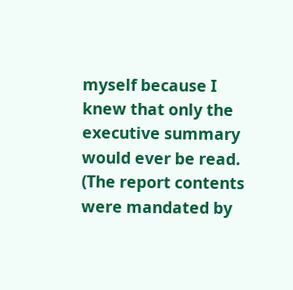myself because I knew that only the executive summary would ever be read. (The report contents were mandated by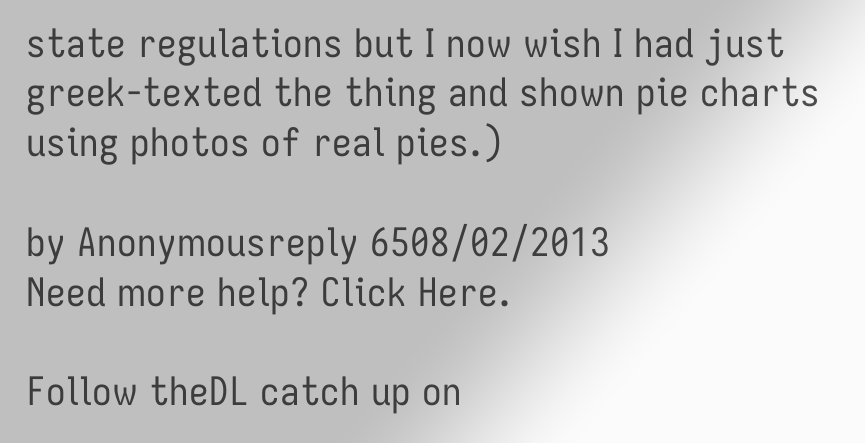state regulations but I now wish I had just greek-texted the thing and shown pie charts using photos of real pies.)

by Anonymousreply 6508/02/2013
Need more help? Click Here.

Follow theDL catch up on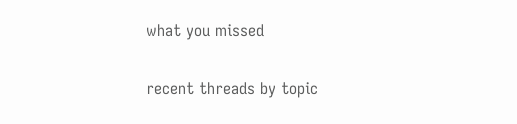what you missed

recent threads by topic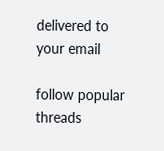delivered to your email

follow popular threads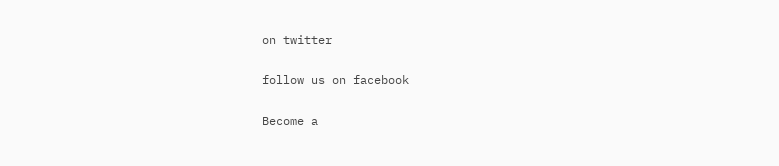on twitter

follow us on facebook

Become a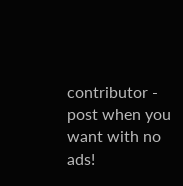contributor - post when you want with no ads!